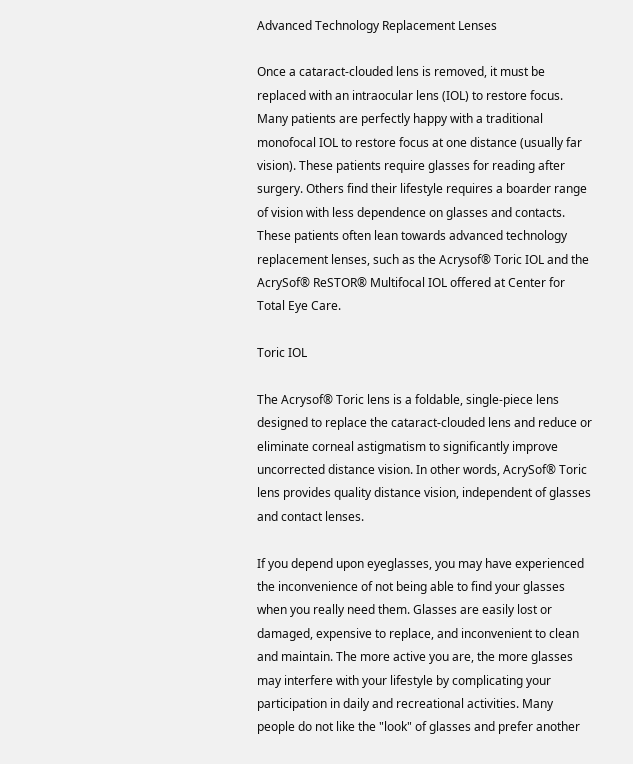Advanced Technology Replacement Lenses

Once a cataract-clouded lens is removed, it must be replaced with an intraocular lens (IOL) to restore focus. Many patients are perfectly happy with a traditional monofocal IOL to restore focus at one distance (usually far vision). These patients require glasses for reading after surgery. Others find their lifestyle requires a boarder range of vision with less dependence on glasses and contacts. These patients often lean towards advanced technology replacement lenses, such as the Acrysof® Toric IOL and the AcrySof® ReSTOR® Multifocal IOL offered at Center for Total Eye Care.

Toric IOL

The Acrysof® Toric lens is a foldable, single-piece lens designed to replace the cataract-clouded lens and reduce or eliminate corneal astigmatism to significantly improve uncorrected distance vision. In other words, AcrySof® Toric lens provides quality distance vision, independent of glasses and contact lenses.

If you depend upon eyeglasses, you may have experienced the inconvenience of not being able to find your glasses when you really need them. Glasses are easily lost or damaged, expensive to replace, and inconvenient to clean and maintain. The more active you are, the more glasses may interfere with your lifestyle by complicating your participation in daily and recreational activities. Many people do not like the "look" of glasses and prefer another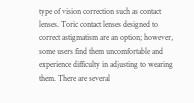type of vision correction such as contact lenses. Toric contact lenses designed to correct astigmatism are an option; however, some users find them uncomfortable and experience difficulty in adjusting to wearing them. There are several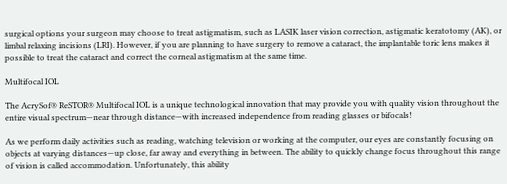surgical options your surgeon may choose to treat astigmatism, such as LASIK laser vision correction, astigmatic keratotomy (AK), or limbal relaxing incisions (LRI). However, if you are planning to have surgery to remove a cataract, the implantable toric lens makes it possible to treat the cataract and correct the corneal astigmatism at the same time.

Multifocal IOL

The AcrySof® ReSTOR® Multifocal IOL is a unique technological innovation that may provide you with quality vision throughout the entire visual spectrum—near through distance—with increased independence from reading glasses or bifocals!

As we perform daily activities such as reading, watching television or working at the computer, our eyes are constantly focusing on objects at varying distances—up close, far away and everything in between. The ability to quickly change focus throughout this range of vision is called accommodation. Unfortunately, this ability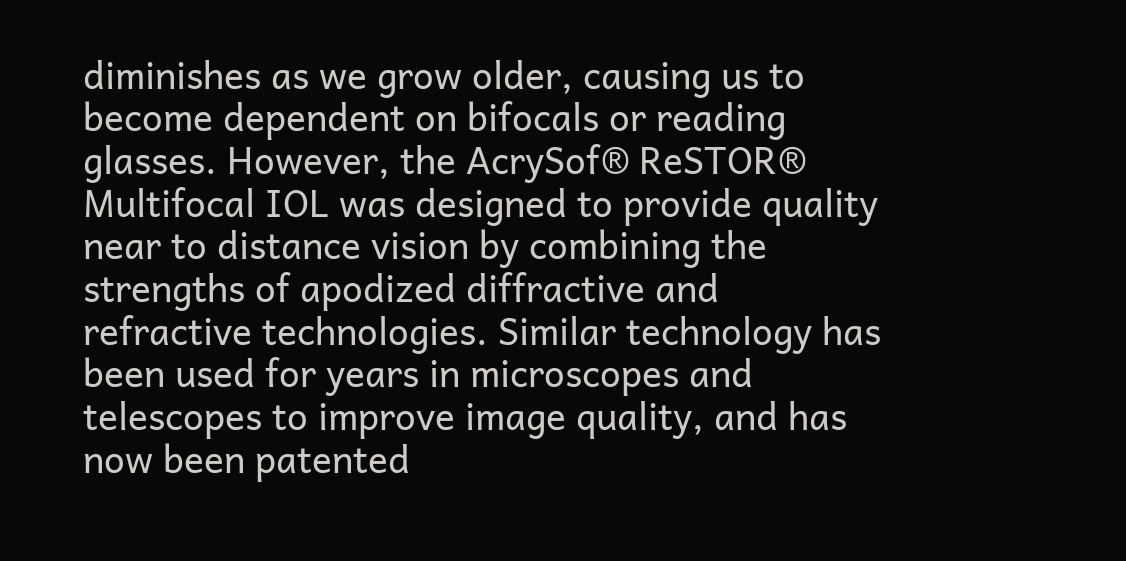diminishes as we grow older, causing us to become dependent on bifocals or reading glasses. However, the AcrySof® ReSTOR® Multifocal IOL was designed to provide quality near to distance vision by combining the strengths of apodized diffractive and refractive technologies. Similar technology has been used for years in microscopes and telescopes to improve image quality, and has now been patented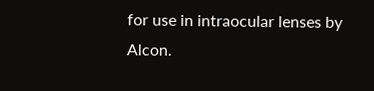for use in intraocular lenses by Alcon.